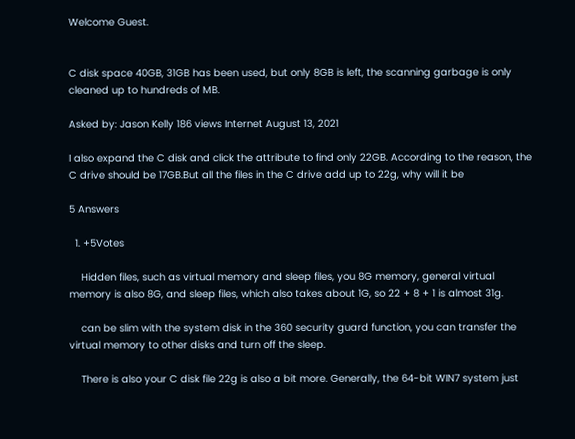Welcome Guest.


C disk space 40GB, 31GB has been used, but only 8GB is left, the scanning garbage is only cleaned up to hundreds of MB.

Asked by: Jason Kelly 186 views Internet August 13, 2021

I also expand the C disk and click the attribute to find only 22GB. According to the reason, the C drive should be 17GB.But all the files in the C drive add up to 22g, why will it be

5 Answers

  1. +5Votes

    Hidden files, such as virtual memory and sleep files, you 8G memory, general virtual memory is also 8G, and sleep files, which also takes about 1G, so 22 + 8 + 1 is almost 31g.

    can be slim with the system disk in the 360 security guard function, you can transfer the virtual memory to other disks and turn off the sleep.

    There is also your C disk file 22g is also a bit more. Generally, the 64-bit WIN7 system just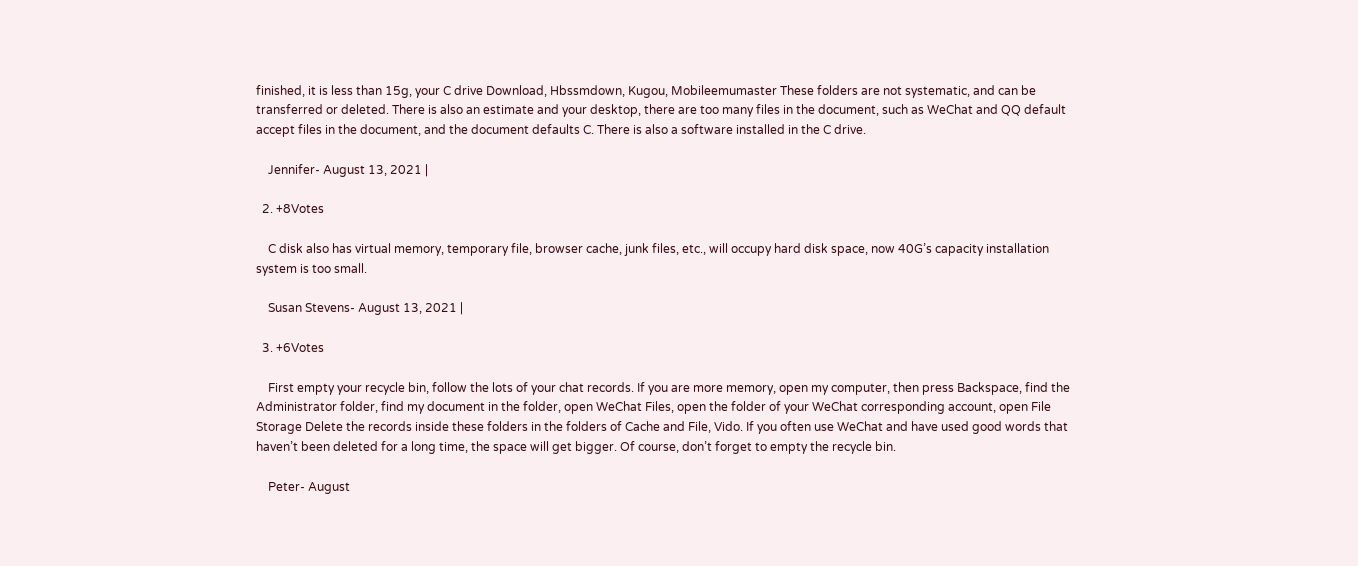finished, it is less than 15g, your C drive Download, Hbssmdown, Kugou, Mobileemumaster These folders are not systematic, and can be transferred or deleted. There is also an estimate and your desktop, there are too many files in the document, such as WeChat and QQ default accept files in the document, and the document defaults C. There is also a software installed in the C drive.

    Jennifer- August 13, 2021 |

  2. +8Votes

    C disk also has virtual memory, temporary file, browser cache, junk files, etc., will occupy hard disk space, now 40G’s capacity installation system is too small.

    Susan Stevens- August 13, 2021 |

  3. +6Votes

    First empty your recycle bin, follow the lots of your chat records. If you are more memory, open my computer, then press Backspace, find the Administrator folder, find my document in the folder, open WeChat Files, open the folder of your WeChat corresponding account, open File Storage Delete the records inside these folders in the folders of Cache and File, Vido. If you often use WeChat and have used good words that haven’t been deleted for a long time, the space will get bigger. Of course, don’t forget to empty the recycle bin.

    Peter- August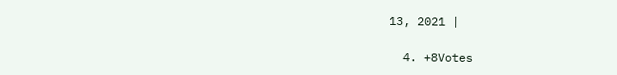13, 2021 |

  4. +8Votes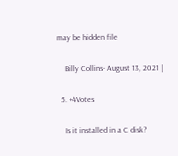may be hidden file

    Billy Collins- August 13, 2021 |

  5. +4Votes

    Is it installed in a C disk?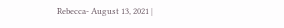Rebecca- August 13, 2021 |